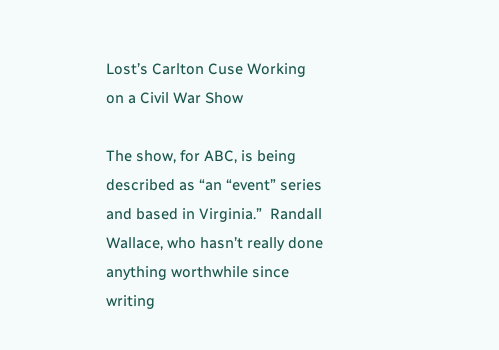Lost’s Carlton Cuse Working on a Civil War Show

The show, for ABC, is being described as “an “event” series and based in Virginia.”  Randall Wallace, who hasn’t really done anything worthwhile since writing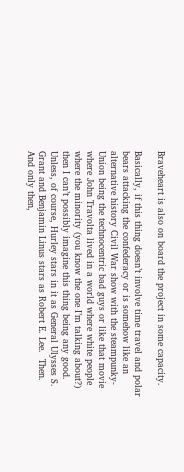Braveheart is also on board the project in some capacity.

Basically, if this thing doesn’t involve time travel and polar bears attacking the confederacy or is somehow like an alternative history Civil War show with the steampunky-Union being the technocentric bad guys or like that movie where John Travolta lived in a world where white people where the minority (you know the one I’m talking about?) then I can’t possibly imagine this thing being any good.  Unless, of course, Hurley stars in it as General Ulysses S. Grant and Benjamin Linus stars as Robert E. Lee.  Then.  And only then,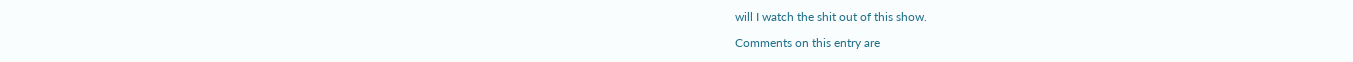will I watch the shit out of this show.

Comments on this entry are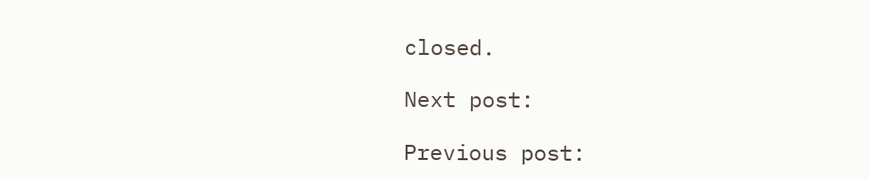closed.

Next post:

Previous post: